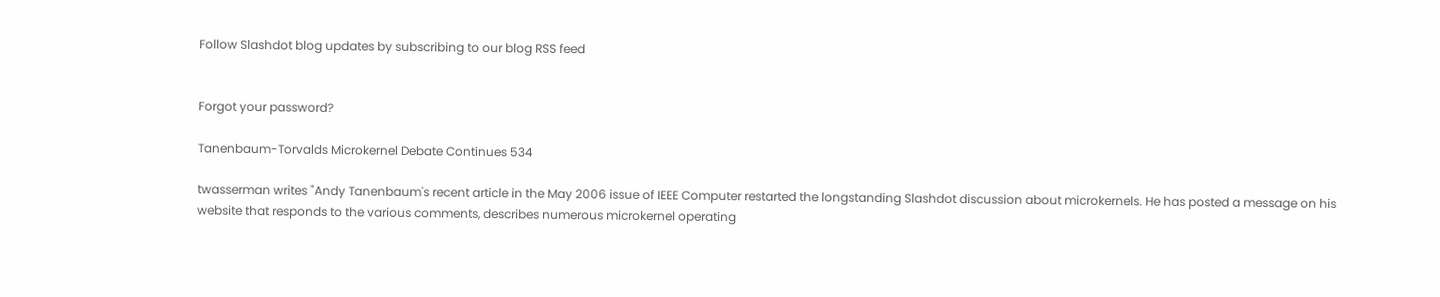Follow Slashdot blog updates by subscribing to our blog RSS feed


Forgot your password?

Tanenbaum-Torvalds Microkernel Debate Continues 534

twasserman writes "Andy Tanenbaum's recent article in the May 2006 issue of IEEE Computer restarted the longstanding Slashdot discussion about microkernels. He has posted a message on his website that responds to the various comments, describes numerous microkernel operating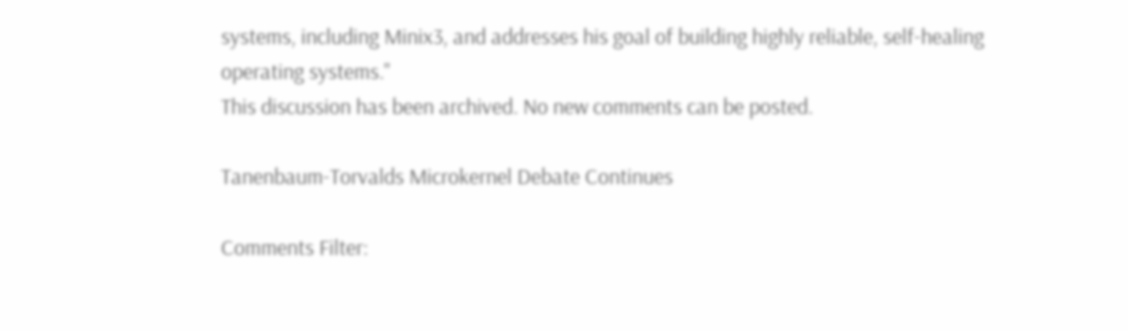systems, including Minix3, and addresses his goal of building highly reliable, self-healing operating systems."
This discussion has been archived. No new comments can be posted.

Tanenbaum-Torvalds Microkernel Debate Continues

Comments Filter: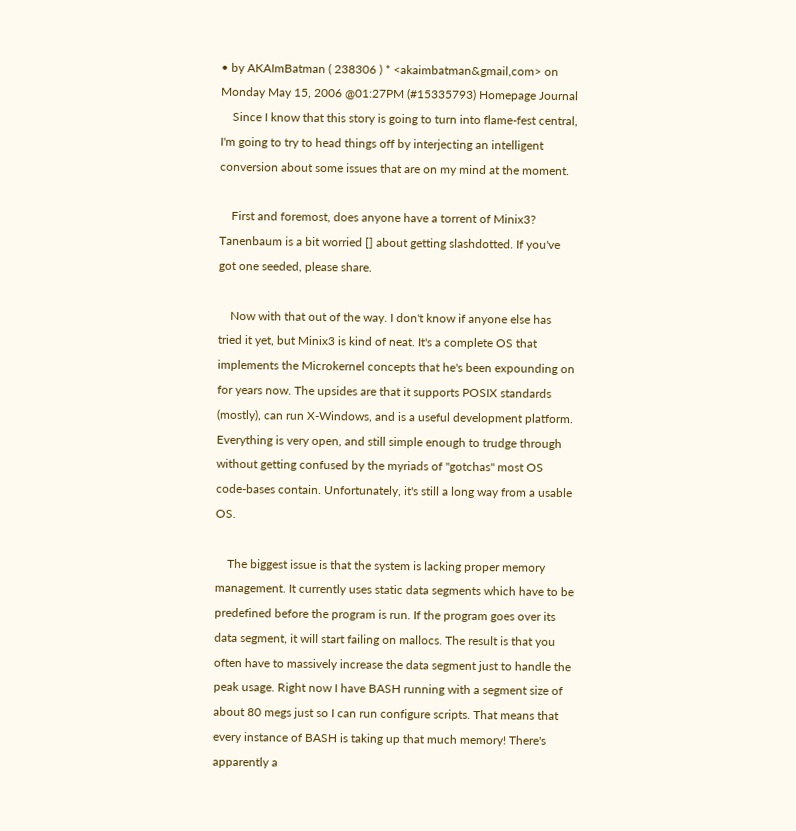• by AKAImBatman ( 238306 ) * <akaimbatman&gmail,com> on Monday May 15, 2006 @01:27PM (#15335793) Homepage Journal
    Since I know that this story is going to turn into flame-fest central, I'm going to try to head things off by interjecting an intelligent conversion about some issues that are on my mind at the moment.

    First and foremost, does anyone have a torrent of Minix3? Tanenbaum is a bit worried [] about getting slashdotted. If you've got one seeded, please share.

    Now with that out of the way. I don't know if anyone else has tried it yet, but Minix3 is kind of neat. It's a complete OS that implements the Microkernel concepts that he's been expounding on for years now. The upsides are that it supports POSIX standards (mostly), can run X-Windows, and is a useful development platform. Everything is very open, and still simple enough to trudge through without getting confused by the myriads of "gotchas" most OS code-bases contain. Unfortunately, it's still a long way from a usable OS.

    The biggest issue is that the system is lacking proper memory management. It currently uses static data segments which have to be predefined before the program is run. If the program goes over its data segment, it will start failing on mallocs. The result is that you often have to massively increase the data segment just to handle the peak usage. Right now I have BASH running with a segment size of about 80 megs just so I can run configure scripts. That means that every instance of BASH is taking up that much memory! There's apparently a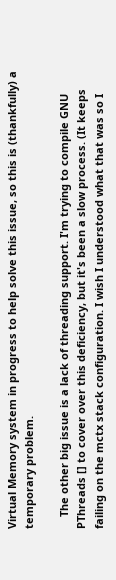Virtual Memory system in progress to help solve this issue, so this is (thankfully) a temporary problem.

    The other big issue is a lack of threading support. I'm trying to compile GNU PThreads [] to cover over this deficiency, but it's been a slow process. (It keeps failing on the mctx stack configuration. I wish I understood what that was so I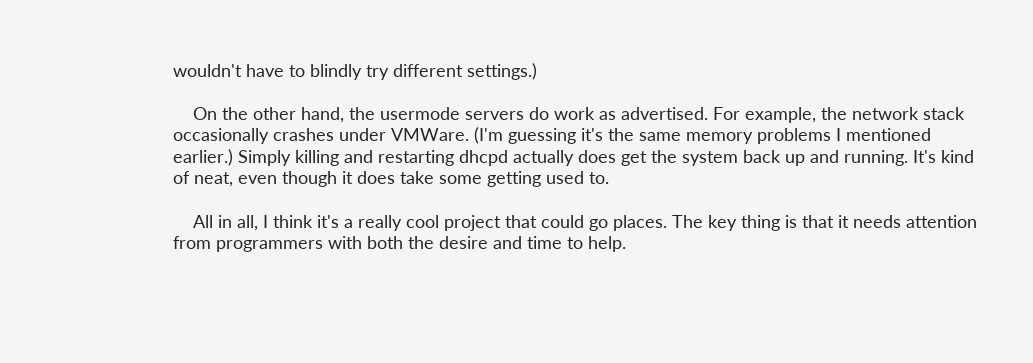wouldn't have to blindly try different settings.)

    On the other hand, the usermode servers do work as advertised. For example, the network stack occasionally crashes under VMWare. (I'm guessing it's the same memory problems I mentioned earlier.) Simply killing and restarting dhcpd actually does get the system back up and running. It's kind of neat, even though it does take some getting used to.

    All in all, I think it's a really cool project that could go places. The key thing is that it needs attention from programmers with both the desire and time to help.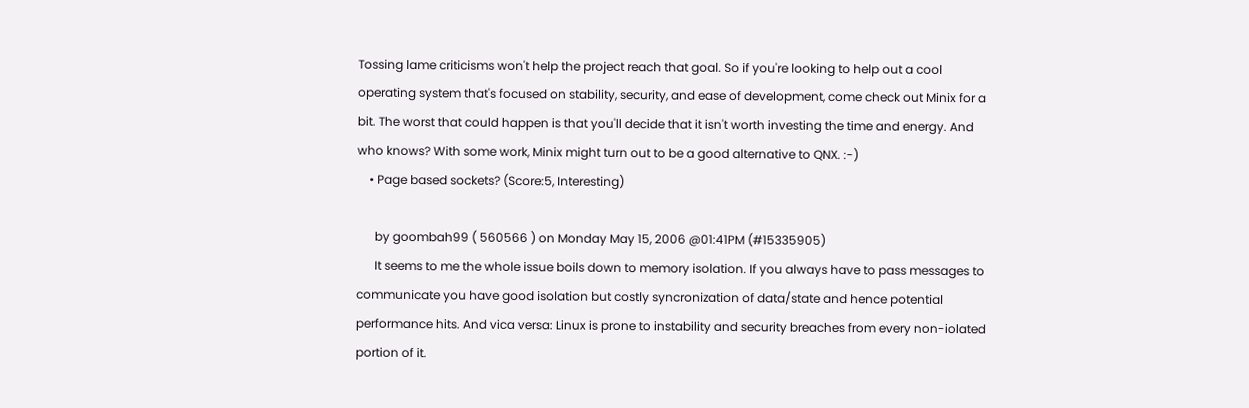Tossing lame criticisms won't help the project reach that goal. So if you're looking to help out a cool operating system that's focused on stability, security, and ease of development, come check out Minix for a bit. The worst that could happen is that you'll decide that it isn't worth investing the time and energy. And who knows? With some work, Minix might turn out to be a good alternative to QNX. :-)
    • Page based sockets? (Score:5, Interesting)

      by goombah99 ( 560566 ) on Monday May 15, 2006 @01:41PM (#15335905)
      It seems to me the whole issue boils down to memory isolation. If you always have to pass messages to communicate you have good isolation but costly syncronization of data/state and hence potential performance hits. And vica versa: Linux is prone to instability and security breaches from every non-iolated portion of it.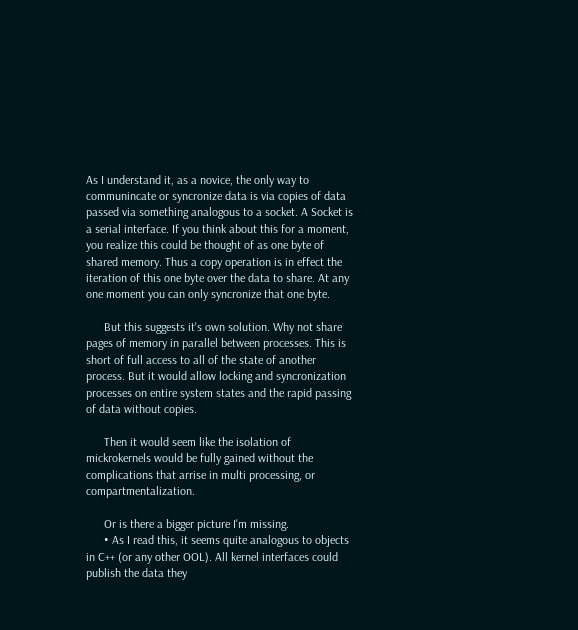As I understand it, as a novice, the only way to communincate or syncronize data is via copies of data passed via something analogous to a socket. A Socket is a serial interface. If you think about this for a moment, you realize this could be thought of as one byte of shared memory. Thus a copy operation is in effect the iteration of this one byte over the data to share. At any one moment you can only syncronize that one byte.

      But this suggests it's own solution. Why not share pages of memory in parallel between processes. This is short of full access to all of the state of another process. But it would allow locking and syncronization processes on entire system states and the rapid passing of data without copies.

      Then it would seem like the isolation of mickrokernels would be fully gained without the complications that arrise in multi processing, or compartmentalization.

      Or is there a bigger picture I'm missing.
      • As I read this, it seems quite analogous to objects in C++ (or any other OOL). All kernel interfaces could publish the data they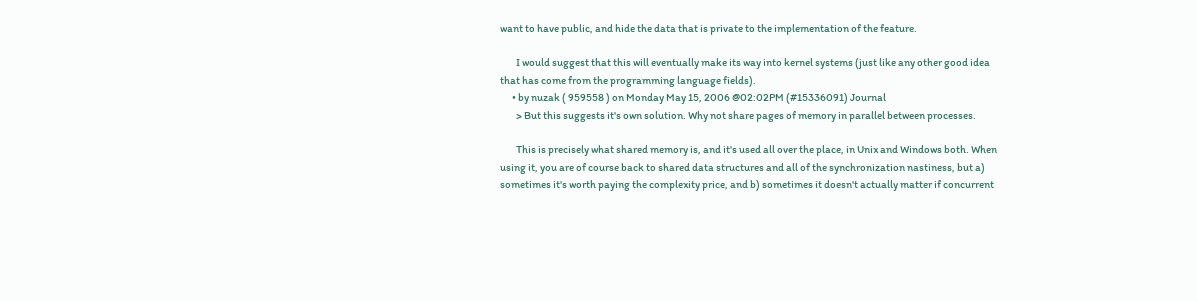want to have public, and hide the data that is private to the implementation of the feature.

        I would suggest that this will eventually make its way into kernel systems (just like any other good idea that has come from the programming language fields).
      • by nuzak ( 959558 ) on Monday May 15, 2006 @02:02PM (#15336091) Journal
        > But this suggests it's own solution. Why not share pages of memory in parallel between processes.

        This is precisely what shared memory is, and it's used all over the place, in Unix and Windows both. When using it, you are of course back to shared data structures and all of the synchronization nastiness, but a) sometimes it's worth paying the complexity price, and b) sometimes it doesn't actually matter if concurrent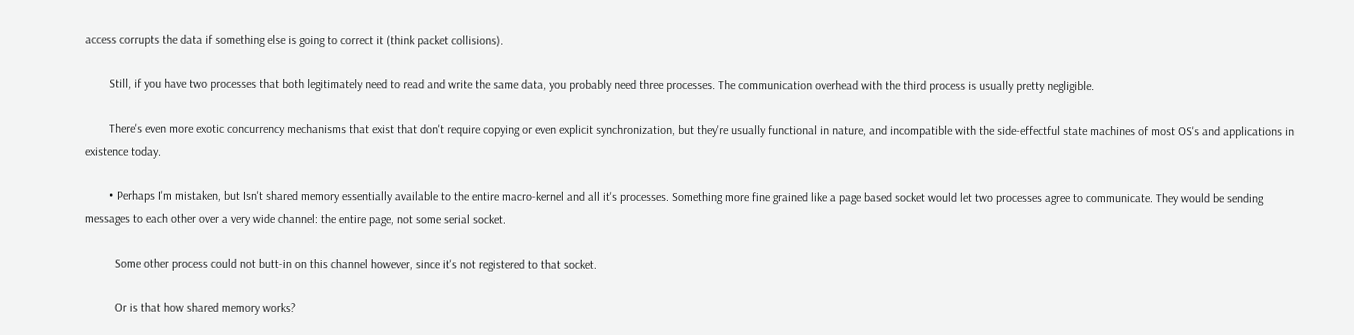access corrupts the data if something else is going to correct it (think packet collisions).

        Still, if you have two processes that both legitimately need to read and write the same data, you probably need three processes. The communication overhead with the third process is usually pretty negligible.

        There's even more exotic concurrency mechanisms that exist that don't require copying or even explicit synchronization, but they're usually functional in nature, and incompatible with the side-effectful state machines of most OS's and applications in existence today.

        • Perhaps I'm mistaken, but Isn't shared memory essentially available to the entire macro-kernel and all it's processes. Something more fine grained like a page based socket would let two processes agree to communicate. They would be sending messages to each other over a very wide channel: the entire page, not some serial socket.

          Some other process could not butt-in on this channel however, since it's not registered to that socket.

          Or is that how shared memory works?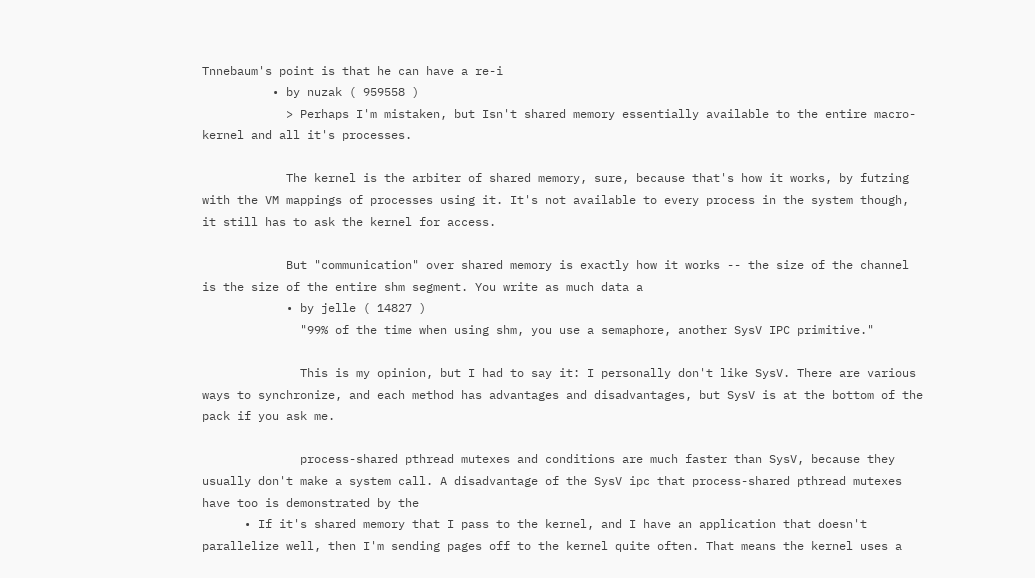Tnnebaum's point is that he can have a re-i
          • by nuzak ( 959558 )
            > Perhaps I'm mistaken, but Isn't shared memory essentially available to the entire macro-kernel and all it's processes.

            The kernel is the arbiter of shared memory, sure, because that's how it works, by futzing with the VM mappings of processes using it. It's not available to every process in the system though, it still has to ask the kernel for access.

            But "communication" over shared memory is exactly how it works -- the size of the channel is the size of the entire shm segment. You write as much data a
            • by jelle ( 14827 )
              "99% of the time when using shm, you use a semaphore, another SysV IPC primitive."

              This is my opinion, but I had to say it: I personally don't like SysV. There are various ways to synchronize, and each method has advantages and disadvantages, but SysV is at the bottom of the pack if you ask me.

              process-shared pthread mutexes and conditions are much faster than SysV, because they usually don't make a system call. A disadvantage of the SysV ipc that process-shared pthread mutexes have too is demonstrated by the
      • If it's shared memory that I pass to the kernel, and I have an application that doesn't parallelize well, then I'm sending pages off to the kernel quite often. That means the kernel uses a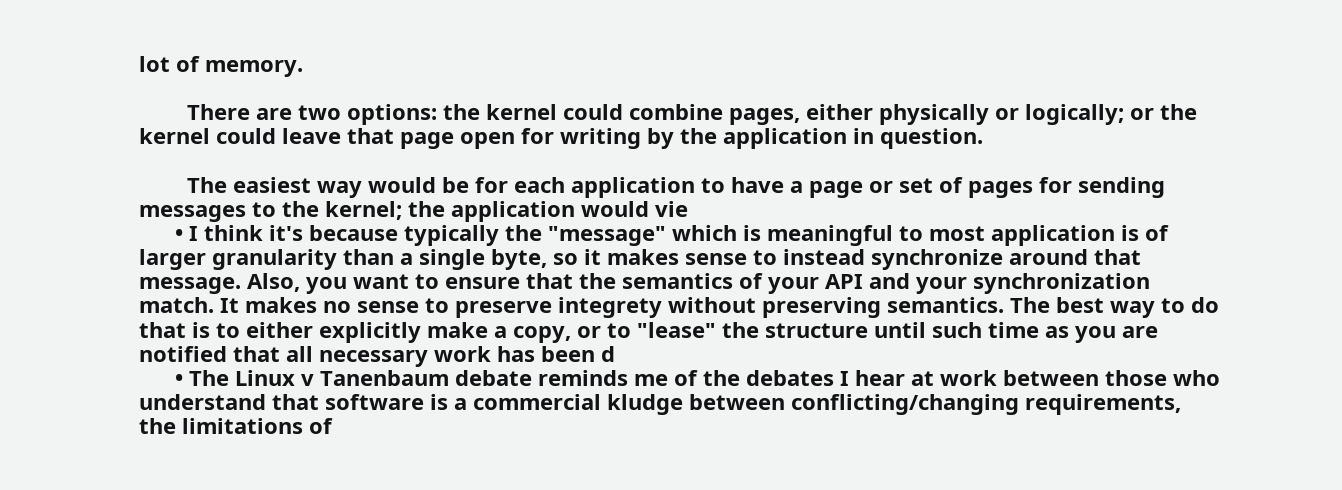lot of memory.

        There are two options: the kernel could combine pages, either physically or logically; or the kernel could leave that page open for writing by the application in question.

        The easiest way would be for each application to have a page or set of pages for sending messages to the kernel; the application would vie
      • I think it's because typically the "message" which is meaningful to most application is of larger granularity than a single byte, so it makes sense to instead synchronize around that message. Also, you want to ensure that the semantics of your API and your synchronization match. It makes no sense to preserve integrety without preserving semantics. The best way to do that is to either explicitly make a copy, or to "lease" the structure until such time as you are notified that all necessary work has been d
      • The Linux v Tanenbaum debate reminds me of the debates I hear at work between those who understand that software is a commercial kludge between conflicting/changing requirements, the limitations of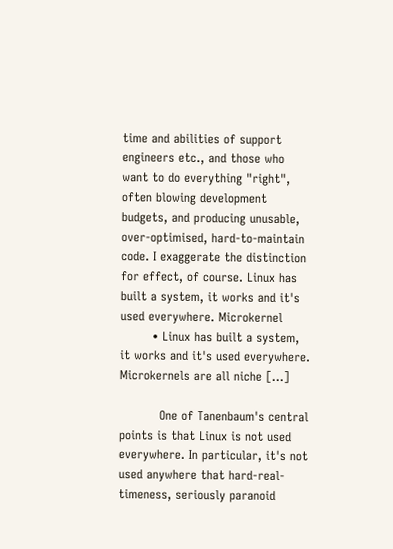time and abilities of support engineers etc., and those who want to do everything "right", often blowing development budgets, and producing unusable, over-optimised, hard-to-maintain code. I exaggerate the distinction for effect, of course. Linux has built a system, it works and it's used everywhere. Microkernel
        • Linux has built a system, it works and it's used everywhere. Microkernels are all niche [...]

          One of Tanenbaum's central points is that Linux is not used everywhere. In particular, it's not used anywhere that hard-real-timeness, seriously paranoid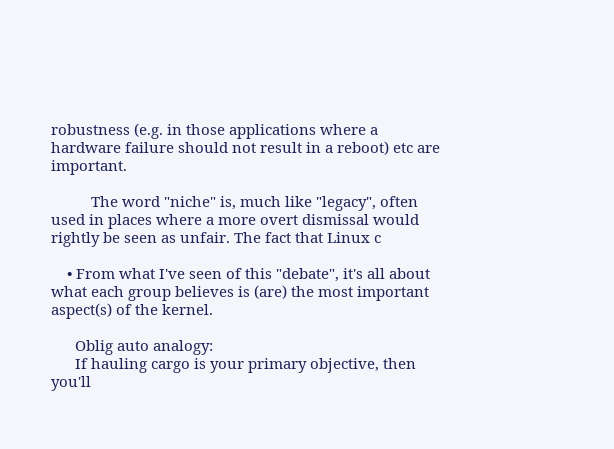robustness (e.g. in those applications where a hardware failure should not result in a reboot) etc are important.

          The word "niche" is, much like "legacy", often used in places where a more overt dismissal would rightly be seen as unfair. The fact that Linux c

    • From what I've seen of this "debate", it's all about what each group believes is (are) the most important aspect(s) of the kernel.

      Oblig auto analogy:
      If hauling cargo is your primary objective, then you'll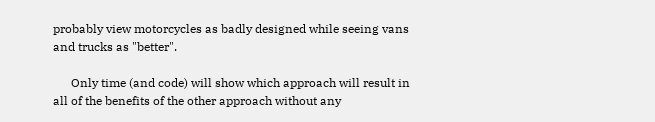probably view motorcycles as badly designed while seeing vans and trucks as "better".

      Only time (and code) will show which approach will result in all of the benefits of the other approach without any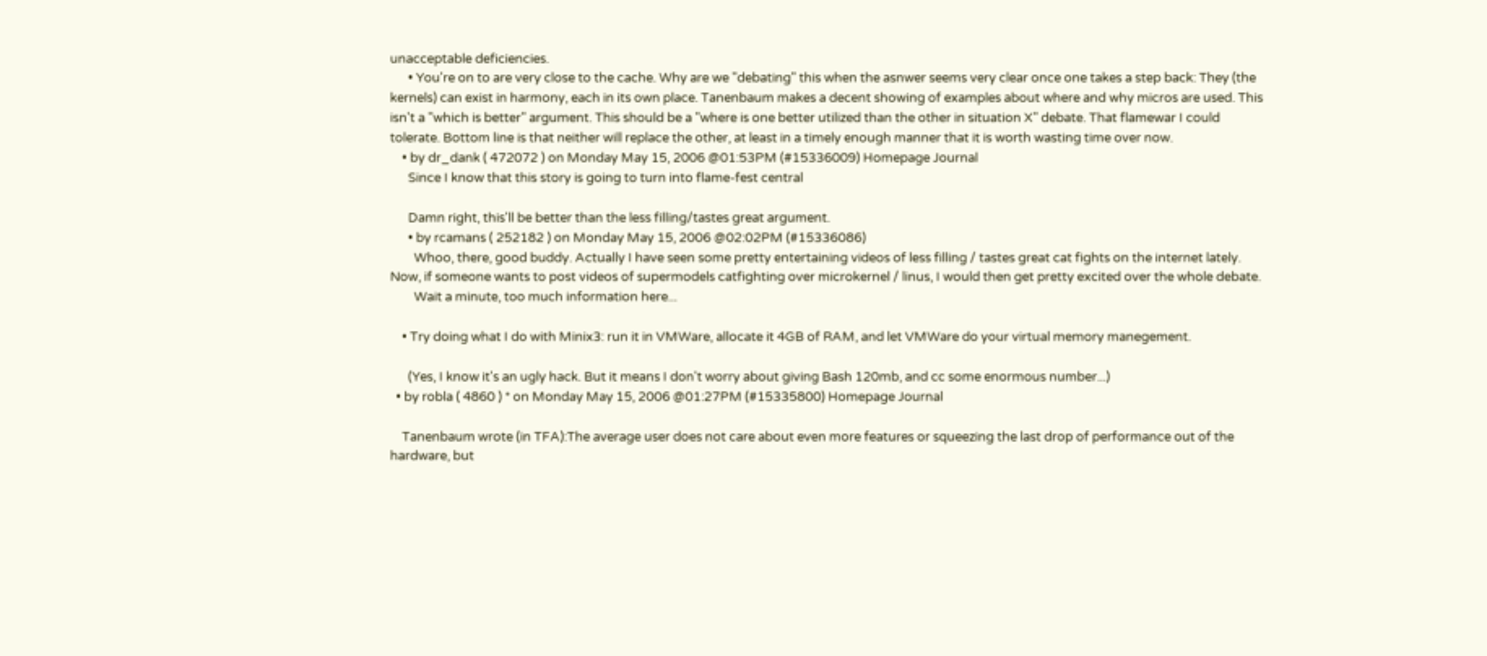unacceptable deficiencies.
      • You're on to are very close to the cache. Why are we "debating" this when the asnwer seems very clear once one takes a step back: They (the kernels) can exist in harmony, each in its own place. Tanenbaum makes a decent showing of examples about where and why micros are used. This isn't a "which is better" argument. This should be a "where is one better utilized than the other in situation X" debate. That flamewar I could tolerate. Bottom line is that neither will replace the other, at least in a timely enough manner that it is worth wasting time over now.
    • by dr_dank ( 472072 ) on Monday May 15, 2006 @01:53PM (#15336009) Homepage Journal
      Since I know that this story is going to turn into flame-fest central

      Damn right, this'll be better than the less filling/tastes great argument.
      • by rcamans ( 252182 ) on Monday May 15, 2006 @02:02PM (#15336086)
        Whoo, there, good buddy. Actually I have seen some pretty entertaining videos of less filling / tastes great cat fights on the internet lately. Now, if someone wants to post videos of supermodels catfighting over microkernel / linus, I would then get pretty excited over the whole debate.
        Wait a minute, too much information here...

    • Try doing what I do with Minix3: run it in VMWare, allocate it 4GB of RAM, and let VMWare do your virtual memory manegement.

      (Yes, I know it's an ugly hack. But it means I don't worry about giving Bash 120mb, and cc some enormous number...)
  • by robla ( 4860 ) * on Monday May 15, 2006 @01:27PM (#15335800) Homepage Journal

    Tanenbaum wrote (in TFA):The average user does not care about even more features or squeezing the last drop of performance out of the hardware, but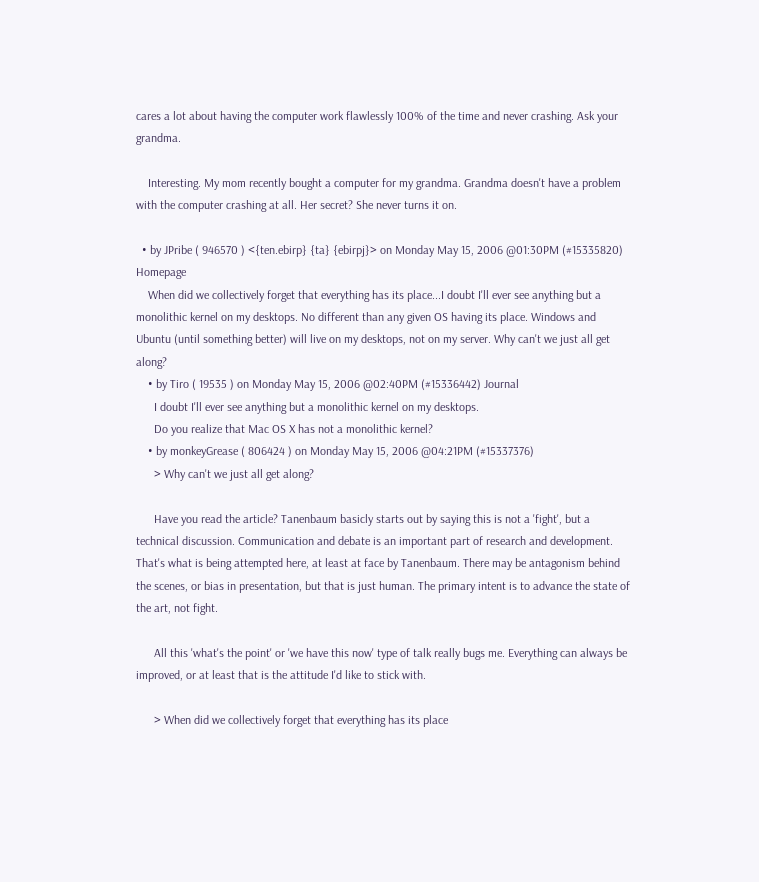cares a lot about having the computer work flawlessly 100% of the time and never crashing. Ask your grandma.

    Interesting. My mom recently bought a computer for my grandma. Grandma doesn't have a problem with the computer crashing at all. Her secret? She never turns it on.

  • by JPribe ( 946570 ) <{ten.ebirp} {ta} {ebirpj}> on Monday May 15, 2006 @01:30PM (#15335820) Homepage
    When did we collectively forget that everything has its place...I doubt I'll ever see anything but a monolithic kernel on my desktops. No different than any given OS having its place. Windows and Ubuntu (until something better) will live on my desktops, not on my server. Why can't we just all get along?
    • by Tiro ( 19535 ) on Monday May 15, 2006 @02:40PM (#15336442) Journal
      I doubt I'll ever see anything but a monolithic kernel on my desktops.
      Do you realize that Mac OS X has not a monolithic kernel?
    • by monkeyGrease ( 806424 ) on Monday May 15, 2006 @04:21PM (#15337376)
      > Why can't we just all get along?

      Have you read the article? Tanenbaum basicly starts out by saying this is not a 'fight', but a technical discussion. Communication and debate is an important part of research and development. That's what is being attempted here, at least at face by Tanenbaum. There may be antagonism behind the scenes, or bias in presentation, but that is just human. The primary intent is to advance the state of the art, not fight.

      All this 'what's the point' or 'we have this now' type of talk really bugs me. Everything can always be improved, or at least that is the attitude I'd like to stick with.

      > When did we collectively forget that everything has its place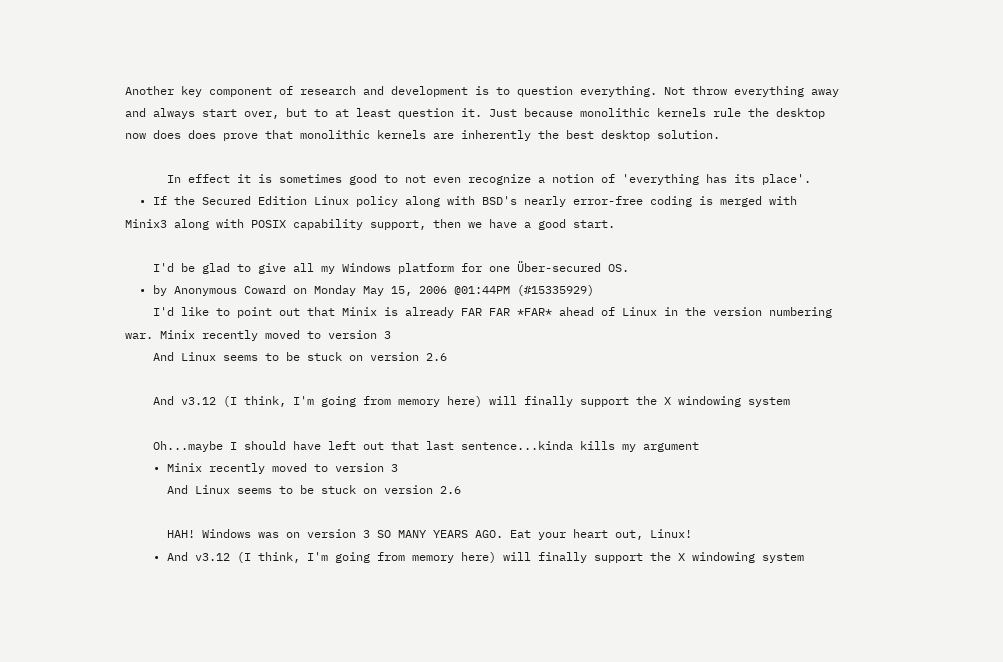Another key component of research and development is to question everything. Not throw everything away and always start over, but to at least question it. Just because monolithic kernels rule the desktop now does does prove that monolithic kernels are inherently the best desktop solution.

      In effect it is sometimes good to not even recognize a notion of 'everything has its place'.
  • If the Secured Edition Linux policy along with BSD's nearly error-free coding is merged with Minix3 along with POSIX capability support, then we have a good start.

    I'd be glad to give all my Windows platform for one Über-secured OS.
  • by Anonymous Coward on Monday May 15, 2006 @01:44PM (#15335929)
    I'd like to point out that Minix is already FAR FAR *FAR* ahead of Linux in the version numbering war. Minix recently moved to version 3
    And Linux seems to be stuck on version 2.6

    And v3.12 (I think, I'm going from memory here) will finally support the X windowing system

    Oh...maybe I should have left out that last sentence...kinda kills my argument
    • Minix recently moved to version 3
      And Linux seems to be stuck on version 2.6

      HAH! Windows was on version 3 SO MANY YEARS AGO. Eat your heart out, Linux!
    • And v3.12 (I think, I'm going from memory here) will finally support the X windowing system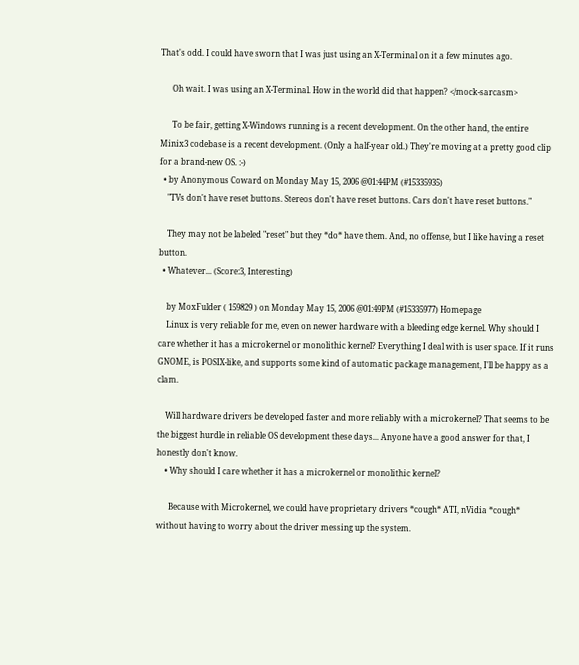That's odd. I could have sworn that I was just using an X-Terminal on it a few minutes ago.

      Oh wait. I was using an X-Terminal. How in the world did that happen? </mock-sarcasm>

      To be fair, getting X-Windows running is a recent development. On the other hand, the entire Minix3 codebase is a recent development. (Only a half-year old.) They're moving at a pretty good clip for a brand-new OS. :-)
  • by Anonymous Coward on Monday May 15, 2006 @01:44PM (#15335935)
    "TVs don't have reset buttons. Stereos don't have reset buttons. Cars don't have reset buttons."

    They may not be labeled "reset" but they *do* have them. And, no offense, but I like having a reset button.
  • Whatever... (Score:3, Interesting)

    by MoxFulder ( 159829 ) on Monday May 15, 2006 @01:49PM (#15335977) Homepage
    Linux is very reliable for me, even on newer hardware with a bleeding edge kernel. Why should I care whether it has a microkernel or monolithic kernel? Everything I deal with is user space. If it runs GNOME, is POSIX-like, and supports some kind of automatic package management, I'll be happy as a clam.

    Will hardware drivers be developed faster and more reliably with a microkernel? That seems to be the biggest hurdle in reliable OS development these days... Anyone have a good answer for that, I honestly don't know.
    • Why should I care whether it has a microkernel or monolithic kernel?

      Because with Microkernel, we could have proprietary drivers *cough* ATI, nVidia *cough* without having to worry about the driver messing up the system.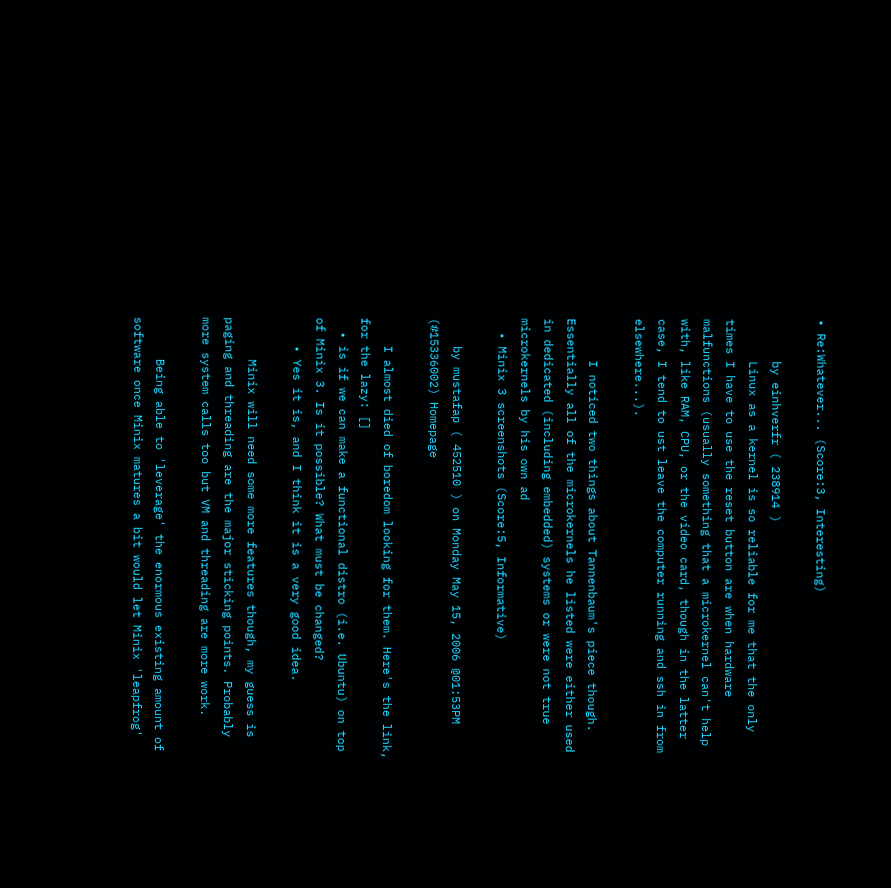• Re:Whatever... (Score:3, Interesting)

      by einhverfr ( 238914 )
      Linux as a kernel is so reliable for me that the only times I have to use the reset button are when hardware malfunctions (usually something that a microkernel can't help with, like RAM, CPU, or the video card, though in the latter case, I tend to ust leave the computer running and ssh in from elsewhere...).

      I noticed two things about Tannenbaum's piece though. Essentially all of the microkernels he listed were either used in dedicated (including embedded) systems or were not true microkernels by his own ad
  • Minix 3 screenshots (Score:5, Informative)

    by mustafap ( 452510 ) on Monday May 15, 2006 @01:53PM (#15336002) Homepage

    I almost died of boredom looking for them. Here's the link, for the lazy: []
  • is if we can make a functional distro (i.e. Ubuntu) on top of Minix 3. Is it possible? What must be changed?
    • Yes it is, and I think it is a very good idea.

      Minix will need some more features though, my guess is paging and threading are the major sticking points. Probably more system calls too but VM and threading are more work.

      Being able to 'leverage' the enormous existing amount of software once Minix matures a bit would let Minix 'leapfrog'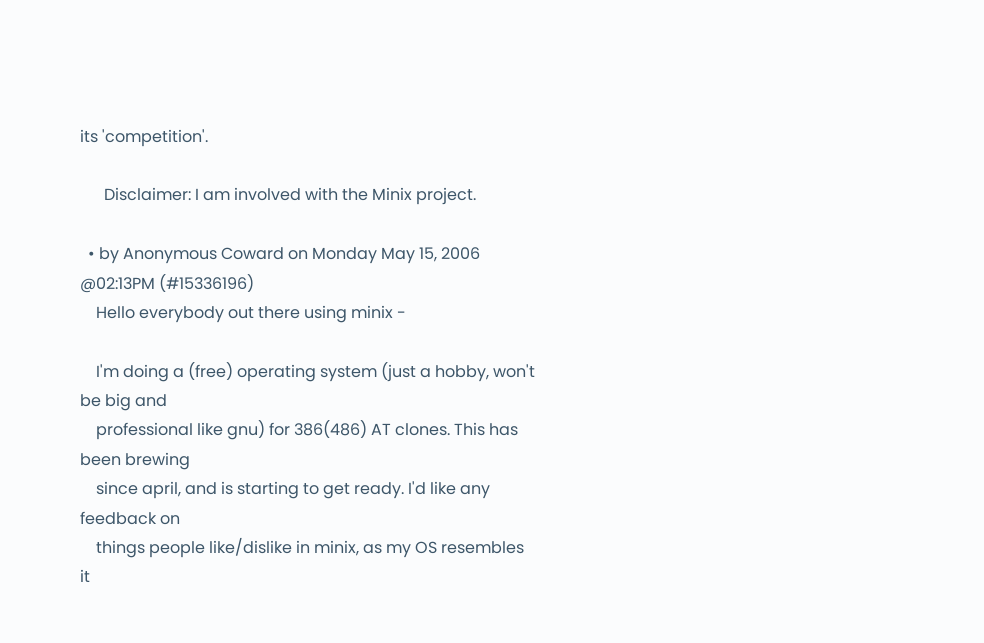its 'competition'.

      Disclaimer: I am involved with the Minix project.

  • by Anonymous Coward on Monday May 15, 2006 @02:13PM (#15336196)
    Hello everybody out there using minix -

    I'm doing a (free) operating system (just a hobby, won't be big and
    professional like gnu) for 386(486) AT clones. This has been brewing
    since april, and is starting to get ready. I'd like any feedback on
    things people like/dislike in minix, as my OS resembles it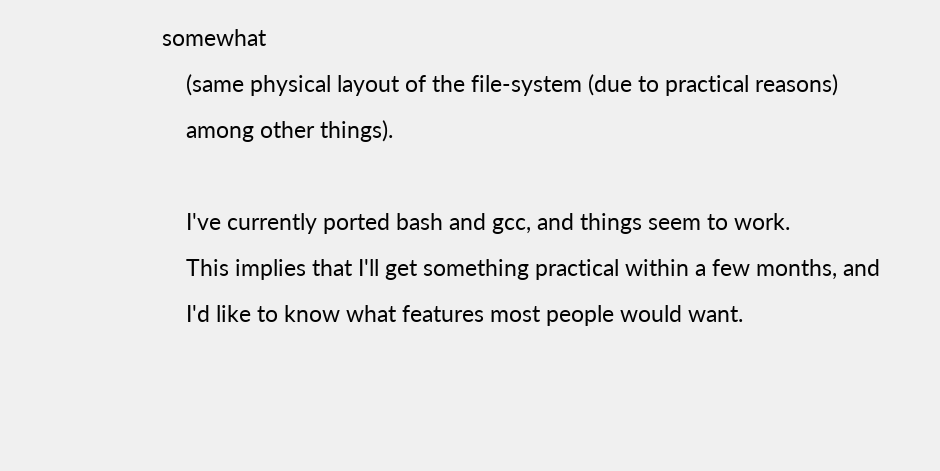somewhat
    (same physical layout of the file-system (due to practical reasons)
    among other things).

    I've currently ported bash and gcc, and things seem to work.
    This implies that I'll get something practical within a few months, and
    I'd like to know what features most people would want.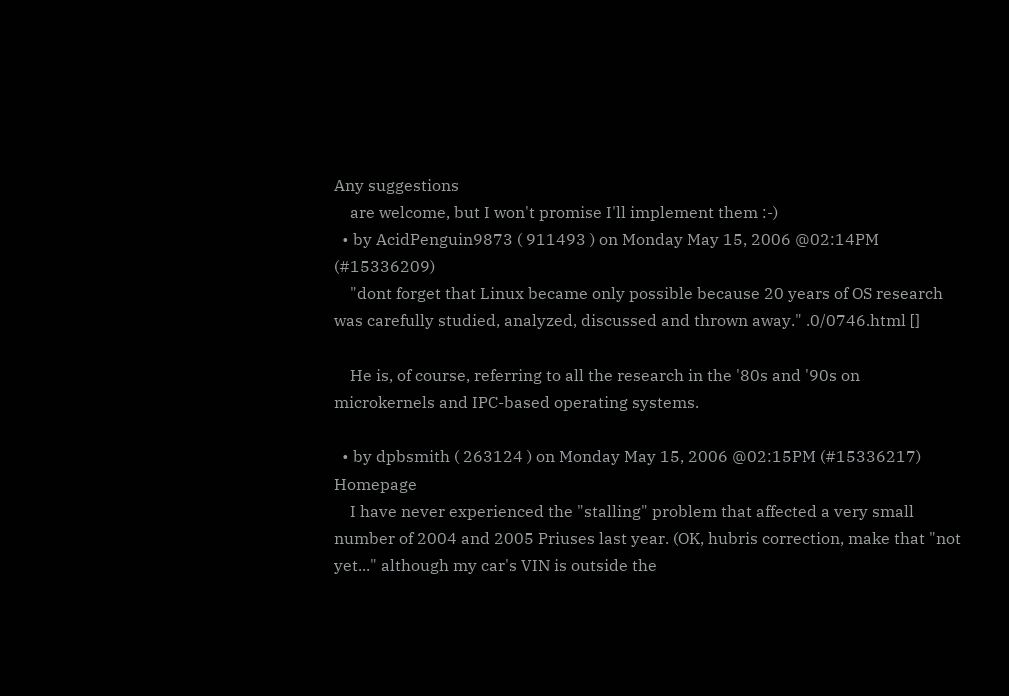Any suggestions
    are welcome, but I won't promise I'll implement them :-)
  • by AcidPenguin9873 ( 911493 ) on Monday May 15, 2006 @02:14PM (#15336209)
    "dont forget that Linux became only possible because 20 years of OS research was carefully studied, analyzed, discussed and thrown away." .0/0746.html []

    He is, of course, referring to all the research in the '80s and '90s on microkernels and IPC-based operating systems.

  • by dpbsmith ( 263124 ) on Monday May 15, 2006 @02:15PM (#15336217) Homepage
    I have never experienced the "stalling" problem that affected a very small number of 2004 and 2005 Priuses last year. (OK, hubris correction, make that "not yet..." although my car's VIN is outside the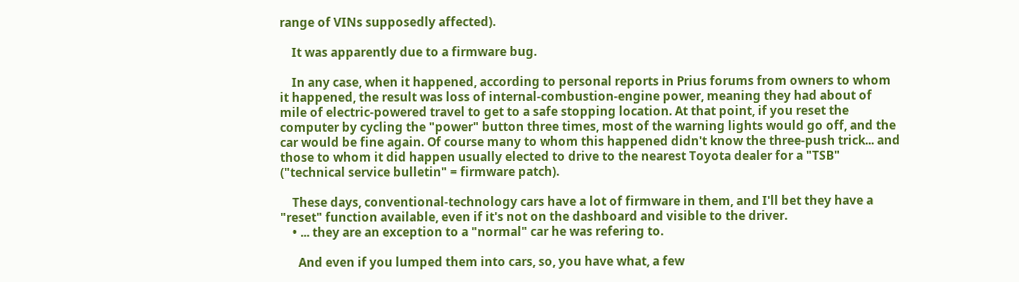range of VINs supposedly affected).

    It was apparently due to a firmware bug.

    In any case, when it happened, according to personal reports in Prius forums from owners to whom it happened, the result was loss of internal-combustion-engine power, meaning they had about of mile of electric-powered travel to get to a safe stopping location. At that point, if you reset the computer by cycling the "power" button three times, most of the warning lights would go off, and the car would be fine again. Of course many to whom this happened didn't know the three-push trick... and those to whom it did happen usually elected to drive to the nearest Toyota dealer for a "TSB" ("technical service bulletin" = firmware patch).

    These days, conventional-technology cars have a lot of firmware in them, and I'll bet they have a "reset" function available, even if it's not on the dashboard and visible to the driver.
    • ... they are an exception to a "normal" car he was refering to.

      And even if you lumped them into cars, so, you have what, a few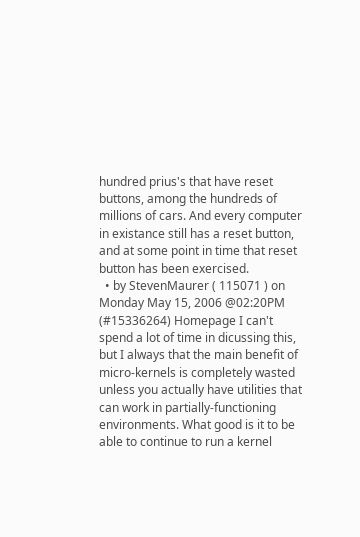hundred prius's that have reset buttons, among the hundreds of millions of cars. And every computer in existance still has a reset button, and at some point in time that reset button has been exercised.
  • by StevenMaurer ( 115071 ) on Monday May 15, 2006 @02:20PM (#15336264) Homepage I can't spend a lot of time in dicussing this, but I always that the main benefit of micro-kernels is completely wasted unless you actually have utilities that can work in partially-functioning environments. What good is it to be able to continue to run a kernel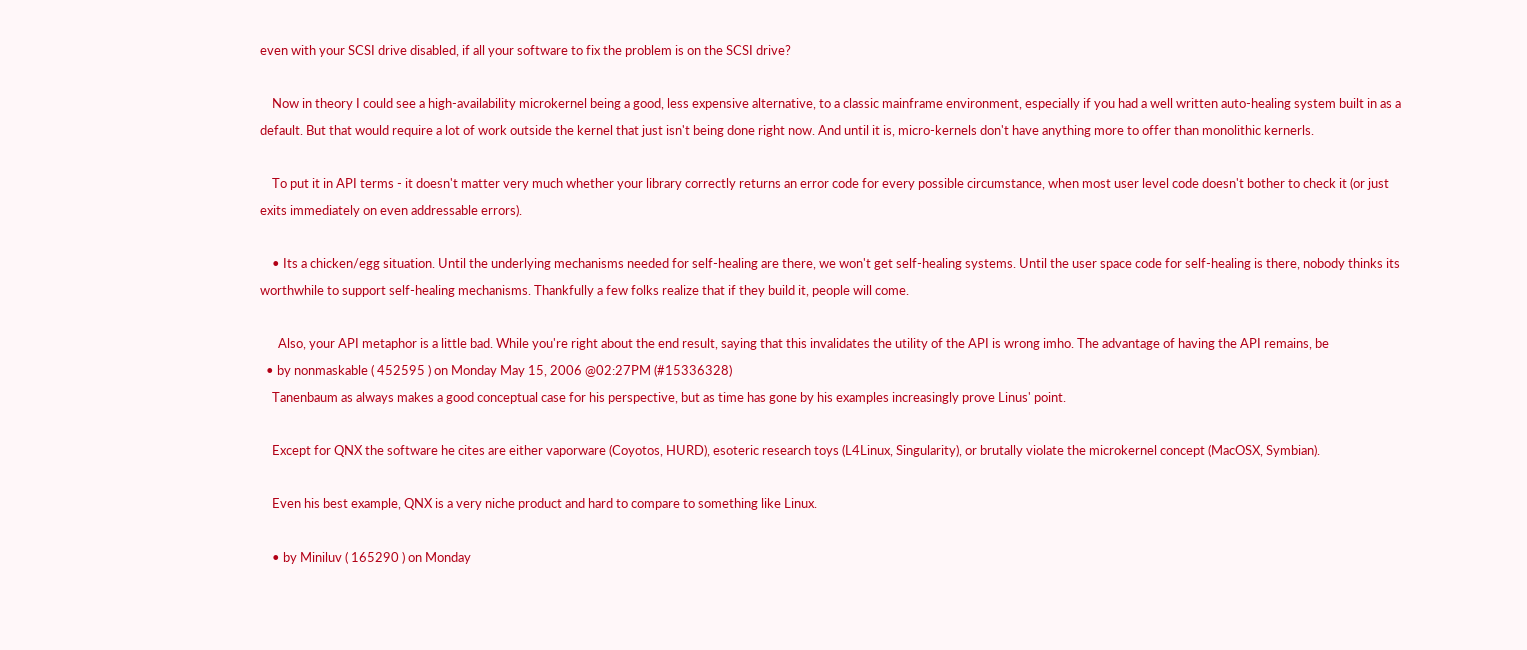even with your SCSI drive disabled, if all your software to fix the problem is on the SCSI drive?

    Now in theory I could see a high-availability microkernel being a good, less expensive alternative, to a classic mainframe environment, especially if you had a well written auto-healing system built in as a default. But that would require a lot of work outside the kernel that just isn't being done right now. And until it is, micro-kernels don't have anything more to offer than monolithic kernerls.

    To put it in API terms - it doesn't matter very much whether your library correctly returns an error code for every possible circumstance, when most user level code doesn't bother to check it (or just exits immediately on even addressable errors).

    • Its a chicken/egg situation. Until the underlying mechanisms needed for self-healing are there, we won't get self-healing systems. Until the user space code for self-healing is there, nobody thinks its worthwhile to support self-healing mechanisms. Thankfully a few folks realize that if they build it, people will come.

      Also, your API metaphor is a little bad. While you're right about the end result, saying that this invalidates the utility of the API is wrong imho. The advantage of having the API remains, be
  • by nonmaskable ( 452595 ) on Monday May 15, 2006 @02:27PM (#15336328)
    Tanenbaum as always makes a good conceptual case for his perspective, but as time has gone by his examples increasingly prove Linus' point.

    Except for QNX the software he cites are either vaporware (Coyotos, HURD), esoteric research toys (L4Linux, Singularity), or brutally violate the microkernel concept (MacOSX, Symbian).

    Even his best example, QNX is a very niche product and hard to compare to something like Linux.

    • by Miniluv ( 165290 ) on Monday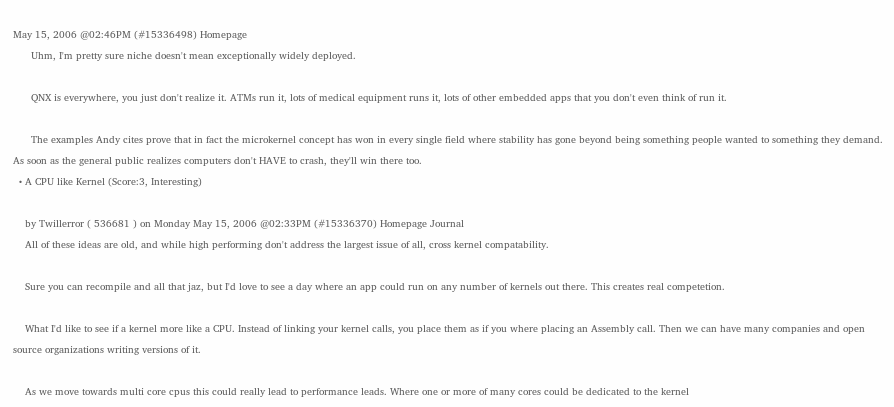May 15, 2006 @02:46PM (#15336498) Homepage
      Uhm, I'm pretty sure niche doesn't mean exceptionally widely deployed.

      QNX is everywhere, you just don't realize it. ATMs run it, lots of medical equipment runs it, lots of other embedded apps that you don't even think of run it.

      The examples Andy cites prove that in fact the microkernel concept has won in every single field where stability has gone beyond being something people wanted to something they demand. As soon as the general public realizes computers don't HAVE to crash, they'll win there too.
  • A CPU like Kernel (Score:3, Interesting)

    by Twillerror ( 536681 ) on Monday May 15, 2006 @02:33PM (#15336370) Homepage Journal
    All of these ideas are old, and while high performing don't address the largest issue of all, cross kernel compatability.

    Sure you can recompile and all that jaz, but I'd love to see a day where an app could run on any number of kernels out there. This creates real competetion.

    What I'd like to see if a kernel more like a CPU. Instead of linking your kernel calls, you place them as if you where placing an Assembly call. Then we can have many companies and open source organizations writing versions of it.

    As we move towards multi core cpus this could really lead to performance leads. Where one or more of many cores could be dedicated to the kernel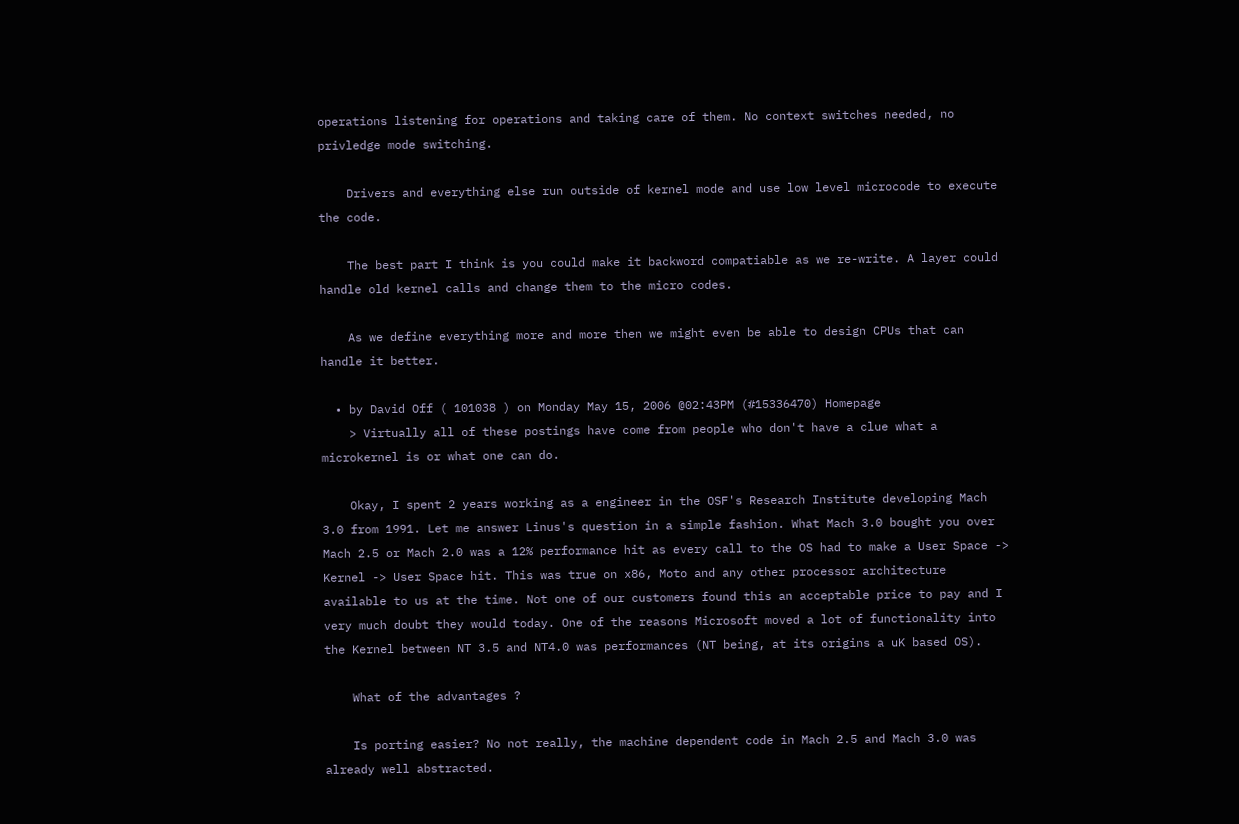operations listening for operations and taking care of them. No context switches needed, no privledge mode switching.

    Drivers and everything else run outside of kernel mode and use low level microcode to execute the code.

    The best part I think is you could make it backword compatiable as we re-write. A layer could handle old kernel calls and change them to the micro codes.

    As we define everything more and more then we might even be able to design CPUs that can handle it better.

  • by David Off ( 101038 ) on Monday May 15, 2006 @02:43PM (#15336470) Homepage
    > Virtually all of these postings have come from people who don't have a clue what a microkernel is or what one can do.

    Okay, I spent 2 years working as a engineer in the OSF's Research Institute developing Mach 3.0 from 1991. Let me answer Linus's question in a simple fashion. What Mach 3.0 bought you over Mach 2.5 or Mach 2.0 was a 12% performance hit as every call to the OS had to make a User Space -> Kernel -> User Space hit. This was true on x86, Moto and any other processor architecture available to us at the time. Not one of our customers found this an acceptable price to pay and I very much doubt they would today. One of the reasons Microsoft moved a lot of functionality into the Kernel between NT 3.5 and NT4.0 was performances (NT being, at its origins a uK based OS).

    What of the advantages ?

    Is porting easier? No not really, the machine dependent code in Mach 2.5 and Mach 3.0 was already well abstracted.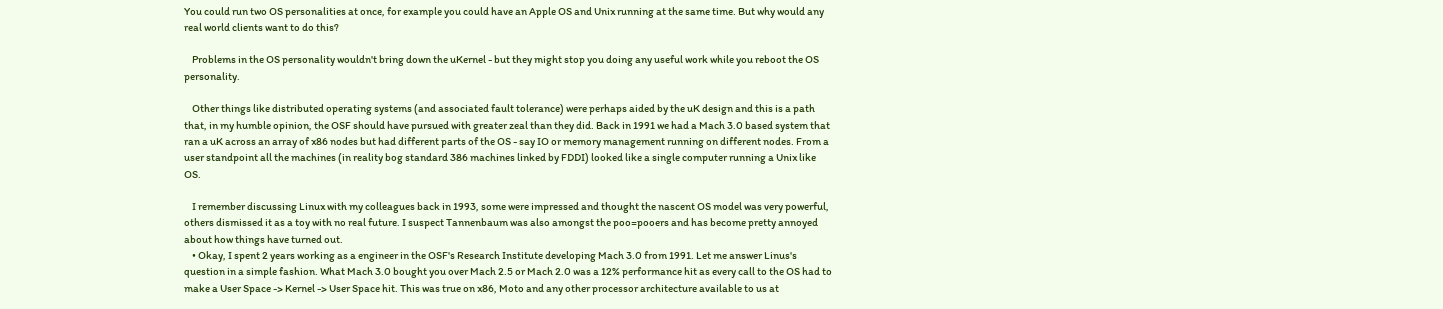You could run two OS personalities at once, for example you could have an Apple OS and Unix running at the same time. But why would any real world clients want to do this?

    Problems in the OS personality wouldn't bring down the uKernel - but they might stop you doing any useful work while you reboot the OS personality.

    Other things like distributed operating systems (and associated fault tolerance) were perhaps aided by the uK design and this is a path that, in my humble opinion, the OSF should have pursued with greater zeal than they did. Back in 1991 we had a Mach 3.0 based system that ran a uK across an array of x86 nodes but had different parts of the OS - say IO or memory management running on different nodes. From a user standpoint all the machines (in reality bog standard 386 machines linked by FDDI) looked like a single computer running a Unix like OS.

    I remember discussing Linux with my colleagues back in 1993, some were impressed and thought the nascent OS model was very powerful, others dismissed it as a toy with no real future. I suspect Tannenbaum was also amongst the poo=pooers and has become pretty annoyed about how things have turned out.
    • Okay, I spent 2 years working as a engineer in the OSF's Research Institute developing Mach 3.0 from 1991. Let me answer Linus's question in a simple fashion. What Mach 3.0 bought you over Mach 2.5 or Mach 2.0 was a 12% performance hit as every call to the OS had to make a User Space -> Kernel -> User Space hit. This was true on x86, Moto and any other processor architecture available to us at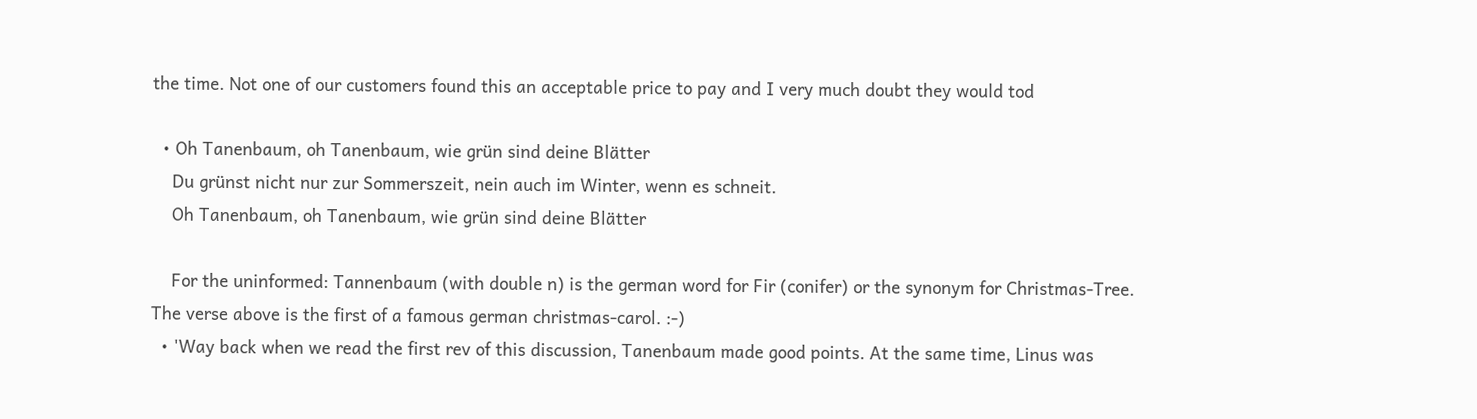the time. Not one of our customers found this an acceptable price to pay and I very much doubt they would tod

  • Oh Tanenbaum, oh Tanenbaum, wie grün sind deine Blätter
    Du grünst nicht nur zur Sommerszeit, nein auch im Winter, wenn es schneit.
    Oh Tanenbaum, oh Tanenbaum, wie grün sind deine Blätter

    For the uninformed: Tannenbaum (with double n) is the german word for Fir (conifer) or the synonym for Christmas-Tree. The verse above is the first of a famous german christmas-carol. :-)
  • 'Way back when we read the first rev of this discussion, Tanenbaum made good points. At the same time, Linus was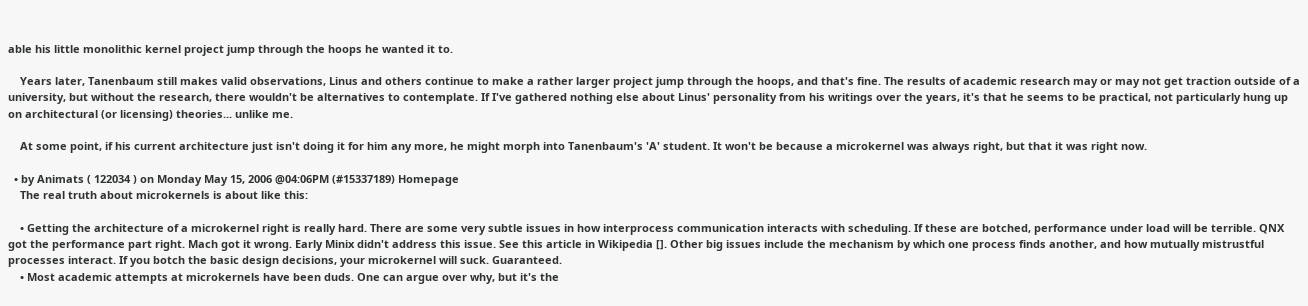able his little monolithic kernel project jump through the hoops he wanted it to.

    Years later, Tanenbaum still makes valid observations, Linus and others continue to make a rather larger project jump through the hoops, and that's fine. The results of academic research may or may not get traction outside of a university, but without the research, there wouldn't be alternatives to contemplate. If I've gathered nothing else about Linus' personality from his writings over the years, it's that he seems to be practical, not particularly hung up on architectural (or licensing) theories... unlike me.

    At some point, if his current architecture just isn't doing it for him any more, he might morph into Tanenbaum's 'A' student. It won't be because a microkernel was always right, but that it was right now.

  • by Animats ( 122034 ) on Monday May 15, 2006 @04:06PM (#15337189) Homepage
    The real truth about microkernels is about like this:

    • Getting the architecture of a microkernel right is really hard. There are some very subtle issues in how interprocess communication interacts with scheduling. If these are botched, performance under load will be terrible. QNX got the performance part right. Mach got it wrong. Early Minix didn't address this issue. See this article in Wikipedia []. Other big issues include the mechanism by which one process finds another, and how mutually mistrustful processes interact. If you botch the basic design decisions, your microkernel will suck. Guaranteed.
    • Most academic attempts at microkernels have been duds. One can argue over why, but it's the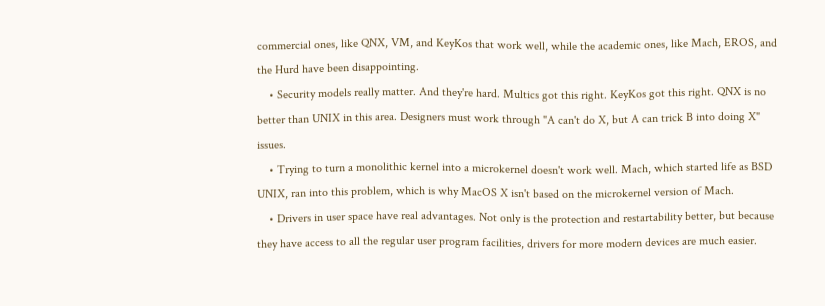commercial ones, like QNX, VM, and KeyKos that work well, while the academic ones, like Mach, EROS, and the Hurd have been disappointing.
    • Security models really matter. And they're hard. Multics got this right. KeyKos got this right. QNX is no better than UNIX in this area. Designers must work through "A can't do X, but A can trick B into doing X" issues.
    • Trying to turn a monolithic kernel into a microkernel doesn't work well. Mach, which started life as BSD UNIX, ran into this problem, which is why MacOS X isn't based on the microkernel version of Mach.
    • Drivers in user space have real advantages. Not only is the protection and restartability better, but because they have access to all the regular user program facilities, drivers for more modern devices are much easier.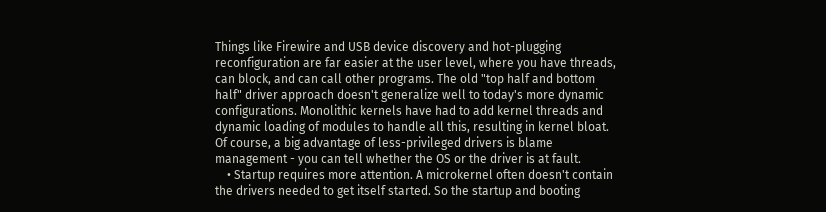Things like Firewire and USB device discovery and hot-plugging reconfiguration are far easier at the user level, where you have threads, can block, and can call other programs. The old "top half and bottom half" driver approach doesn't generalize well to today's more dynamic configurations. Monolithic kernels have had to add kernel threads and dynamic loading of modules to handle all this, resulting in kernel bloat. Of course, a big advantage of less-privileged drivers is blame management - you can tell whether the OS or the driver is at fault.
    • Startup requires more attention. A microkernel often doesn't contain the drivers needed to get itself started. So the startup and booting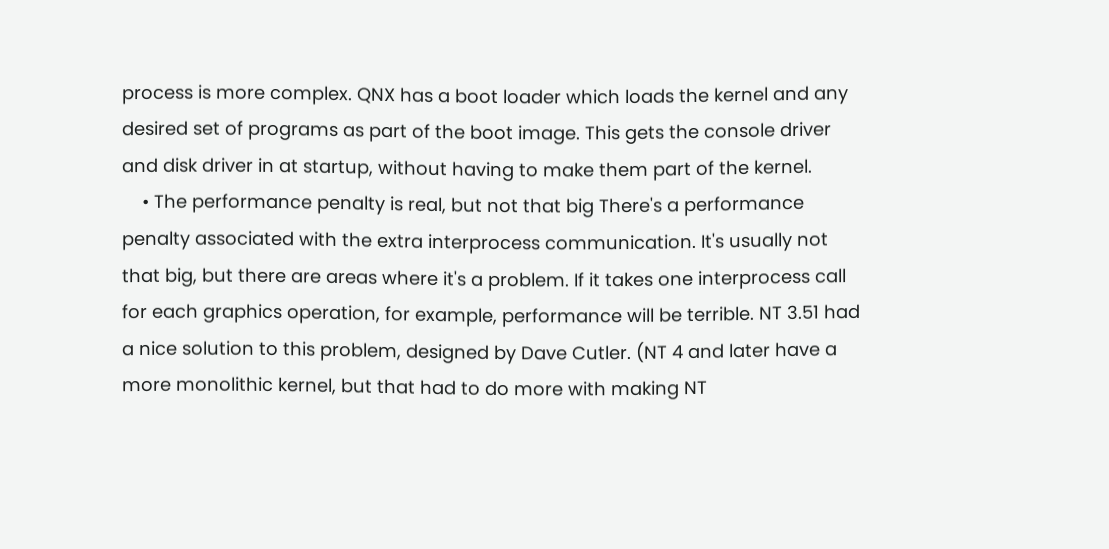process is more complex. QNX has a boot loader which loads the kernel and any desired set of programs as part of the boot image. This gets the console driver and disk driver in at startup, without having to make them part of the kernel.
    • The performance penalty is real, but not that big There's a performance penalty associated with the extra interprocess communication. It's usually not that big, but there are areas where it's a problem. If it takes one interprocess call for each graphics operation, for example, performance will be terrible. NT 3.51 had a nice solution to this problem, designed by Dave Cutler. (NT 4 and later have a more monolithic kernel, but that had to do more with making NT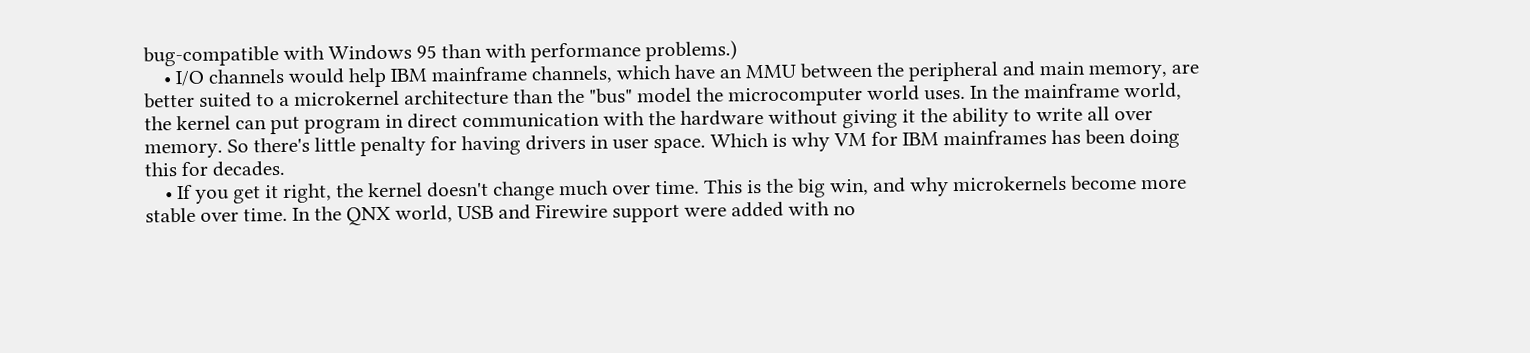bug-compatible with Windows 95 than with performance problems.)
    • I/O channels would help IBM mainframe channels, which have an MMU between the peripheral and main memory, are better suited to a microkernel architecture than the "bus" model the microcomputer world uses. In the mainframe world, the kernel can put program in direct communication with the hardware without giving it the ability to write all over memory. So there's little penalty for having drivers in user space. Which is why VM for IBM mainframes has been doing this for decades.
    • If you get it right, the kernel doesn't change much over time. This is the big win, and why microkernels become more stable over time. In the QNX world, USB and Firewire support were added with no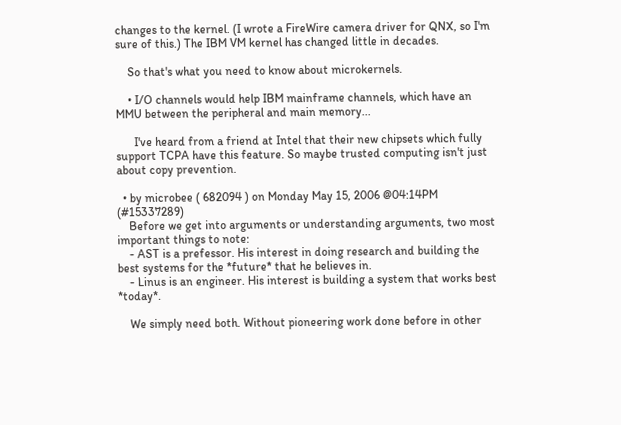changes to the kernel. (I wrote a FireWire camera driver for QNX, so I'm sure of this.) The IBM VM kernel has changed little in decades.

    So that's what you need to know about microkernels.

    • I/O channels would help IBM mainframe channels, which have an MMU between the peripheral and main memory...

      I've heard from a friend at Intel that their new chipsets which fully support TCPA have this feature. So maybe trusted computing isn't just about copy prevention.

  • by microbee ( 682094 ) on Monday May 15, 2006 @04:14PM (#15337289)
    Before we get into arguments or understanding arguments, two most important things to note:
    - AST is a prefessor. His interest in doing research and building the best systems for the *future* that he believes in.
    - Linus is an engineer. His interest is building a system that works best *today*.

    We simply need both. Without pioneering work done before in other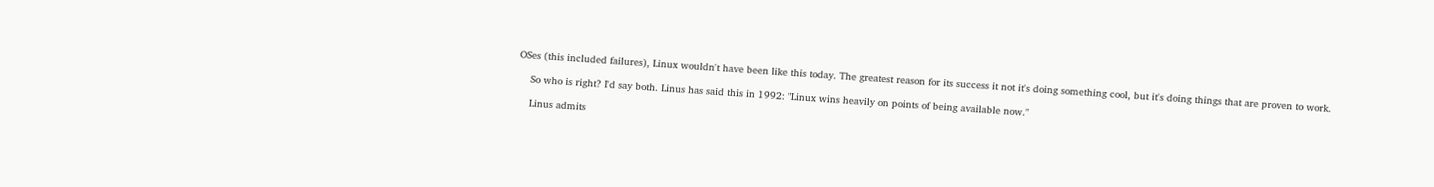OSes (this included failures), Linux wouldn't have been like this today. The greatest reason for its success it not it's doing something cool, but it's doing things that are proven to work.

    So who is right? I'd say both. Linus has said this in 1992: "Linux wins heavily on points of being available now."

    Linus admits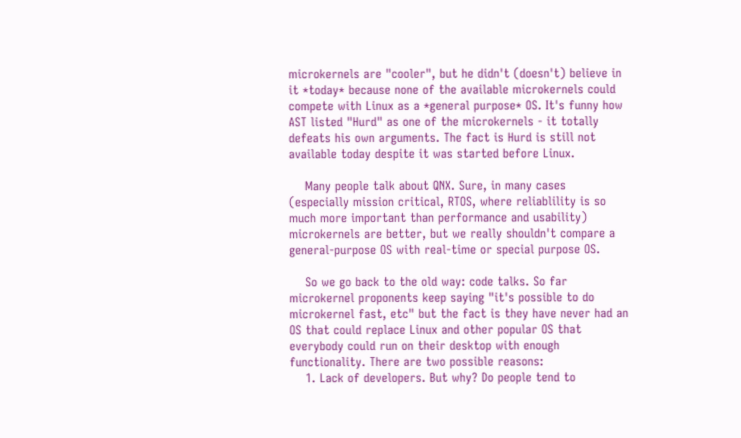microkernels are "cooler", but he didn't (doesn't) believe in it *today* because none of the available microkernels could compete with Linux as a *general purpose* OS. It's funny how AST listed "Hurd" as one of the microkernels - it totally defeats his own arguments. The fact is Hurd is still not available today despite it was started before Linux.

    Many people talk about QNX. Sure, in many cases (especially mission critical, RTOS, where reliablility is so much more important than performance and usability) microkernels are better, but we really shouldn't compare a general-purpose OS with real-time or special purpose OS.

    So we go back to the old way: code talks. So far microkernel proponents keep saying "it's possible to do microkernel fast, etc" but the fact is they have never had an OS that could replace Linux and other popular OS that everybody could run on their desktop with enough functionality. There are two possible reasons:
    1. Lack of developers. But why? Do people tend to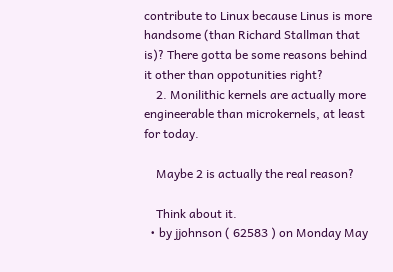contribute to Linux because Linus is more handsome (than Richard Stallman that is)? There gotta be some reasons behind it other than oppotunities right?
    2. Monilithic kernels are actually more engineerable than microkernels, at least for today.

    Maybe 2 is actually the real reason?

    Think about it.
  • by jjohnson ( 62583 ) on Monday May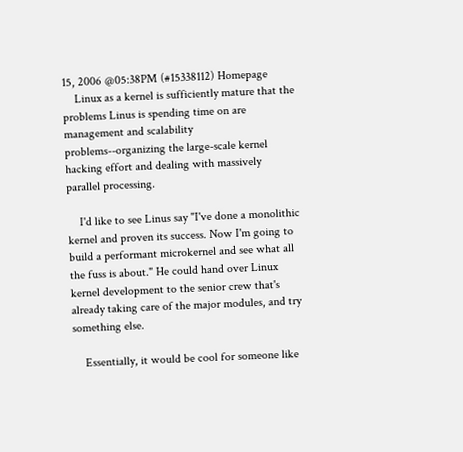15, 2006 @05:38PM (#15338112) Homepage
    Linux as a kernel is sufficiently mature that the problems Linus is spending time on are management and scalability problems--organizing the large-scale kernel hacking effort and dealing with massively parallel processing.

    I'd like to see Linus say "I've done a monolithic kernel and proven its success. Now I'm going to build a performant microkernel and see what all the fuss is about." He could hand over Linux kernel development to the senior crew that's already taking care of the major modules, and try something else.

    Essentially, it would be cool for someone like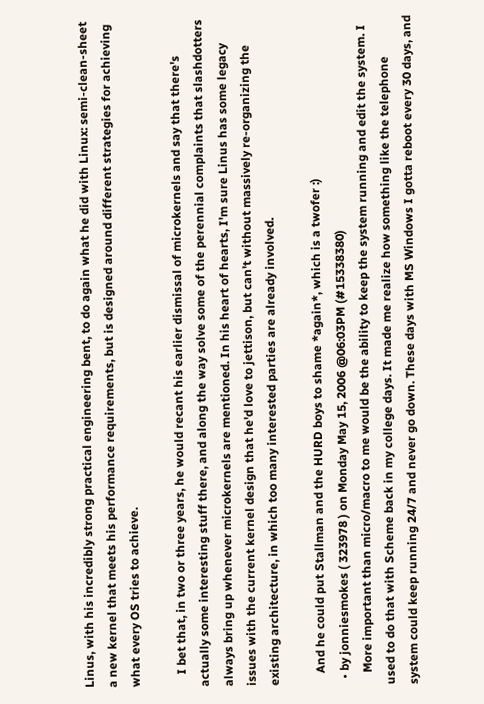Linus, with his incredibly strong practical engineering bent, to do again what he did with Linux: semi-clean-sheet a new kernel that meets his performance requirements, but is designed around different strategies for achieving what every OS tries to achieve.

    I bet that, in two or three years, he would recant his earlier dismissal of microkernels and say that there's actually some interesting stuff there, and along the way solve some of the perennial complaints that slashdotters always bring up whenever microkernels are mentioned. In his heart of hearts, I'm sure Linus has some legacy issues with the current kernel design that he'd love to jettison, but can't without massively re-organizing the existing architecture, in which too many interested parties are already involved.

    And he could put Stallman and the HURD boys to shame *again*, which is a twofer :)
  • by jonniesmokes ( 323978 ) on Monday May 15, 2006 @06:03PM (#15338380)
    More important than micro/macro to me would be the ability to keep the system running and edit the system. I used to do that with Scheme back in my college days. It made me realize how something like the telephone system could keep running 24/7 and never go down. These days with MS Windows I gotta reboot every 30 days, and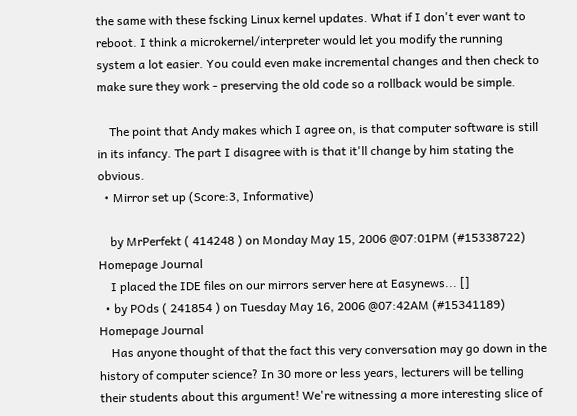the same with these fscking Linux kernel updates. What if I don't ever want to reboot. I think a microkernel/interpreter would let you modify the running system a lot easier. You could even make incremental changes and then check to make sure they work - preserving the old code so a rollback would be simple.

    The point that Andy makes which I agree on, is that computer software is still in its infancy. The part I disagree with is that it'll change by him stating the obvious.
  • Mirror set up (Score:3, Informative)

    by MrPerfekt ( 414248 ) on Monday May 15, 2006 @07:01PM (#15338722) Homepage Journal
    I placed the IDE files on our mirrors server here at Easynews... []
  • by POds ( 241854 ) on Tuesday May 16, 2006 @07:42AM (#15341189) Homepage Journal
    Has anyone thought of that the fact this very conversation may go down in the history of computer science? In 30 more or less years, lecturers will be telling their students about this argument! We're witnessing a more interesting slice of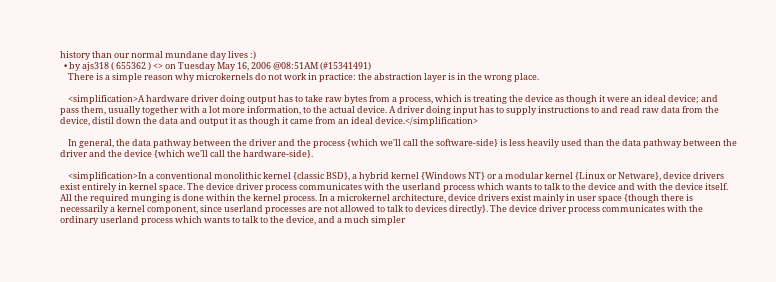history than our normal mundane day lives :)
  • by ajs318 ( 655362 ) <> on Tuesday May 16, 2006 @08:51AM (#15341491)
    There is a simple reason why microkernels do not work in practice: the abstraction layer is in the wrong place.

    <simplification>A hardware driver doing output has to take raw bytes from a process, which is treating the device as though it were an ideal device; and pass them, usually together with a lot more information, to the actual device. A driver doing input has to supply instructions to and read raw data from the device, distil down the data and output it as though it came from an ideal device.</simplification>

    In general, the data pathway between the driver and the process {which we'll call the software-side} is less heavily used than the data pathway between the driver and the device {which we'll call the hardware-side}.

    <simplification>In a conventional monolithic kernel {classic BSD}, a hybrid kernel {Windows NT} or a modular kernel {Linux or Netware}, device drivers exist entirely in kernel space. The device driver process communicates with the userland process which wants to talk to the device and with the device itself. All the required munging is done within the kernel process. In a microkernel architecture, device drivers exist mainly in user space {though there is necessarily a kernel component, since userland processes are not allowed to talk to devices directly}. The device driver process communicates with the ordinary userland process which wants to talk to the device, and a much simpler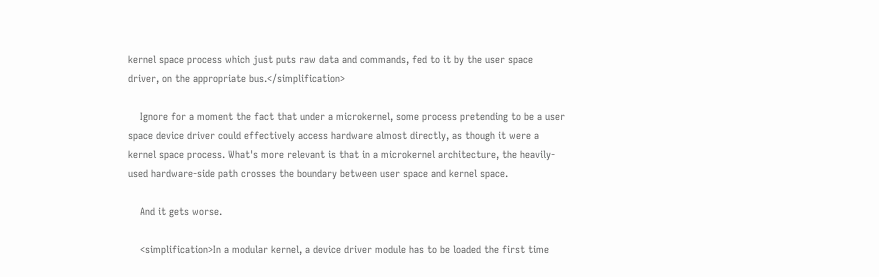kernel space process which just puts raw data and commands, fed to it by the user space driver, on the appropriate bus.</simplification>

    Ignore for a moment the fact that under a microkernel, some process pretending to be a user space device driver could effectively access hardware almost directly, as though it were a kernel space process. What's more relevant is that in a microkernel architecture, the heavily-used hardware-side path crosses the boundary between user space and kernel space.

    And it gets worse.

    <simplification>In a modular kernel, a device driver module has to be loaded the first time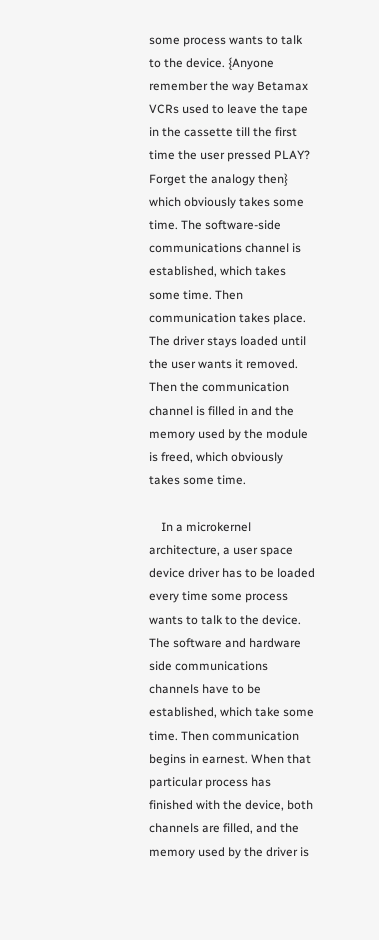some process wants to talk to the device. {Anyone remember the way Betamax VCRs used to leave the tape in the cassette till the first time the user pressed PLAY? Forget the analogy then} which obviously takes some time. The software-side communications channel is established, which takes some time. Then communication takes place. The driver stays loaded until the user wants it removed. Then the communication channel is filled in and the memory used by the module is freed, which obviously takes some time.

    In a microkernel architecture, a user space device driver has to be loaded every time some process wants to talk to the device. The software and hardware side communications channels have to be established, which take some time. Then communication begins in earnest. When that particular process has finished with the device, both channels are filled, and the memory used by the driver is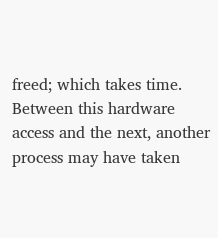freed; which takes time. Between this hardware access and the next, another process may have taken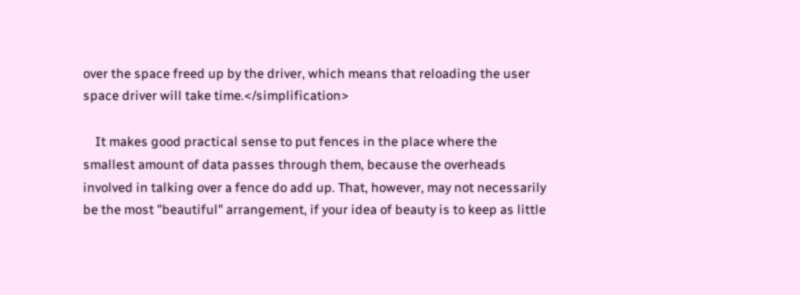over the space freed up by the driver, which means that reloading the user space driver will take time.</simplification>

    It makes good practical sense to put fences in the place where the smallest amount of data passes through them, because the overheads involved in talking over a fence do add up. That, however, may not necessarily be the most "beautiful" arrangement, if your idea of beauty is to keep as little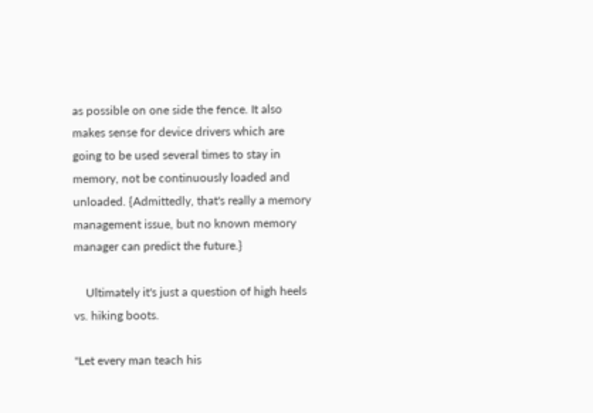as possible on one side the fence. It also makes sense for device drivers which are going to be used several times to stay in memory, not be continuously loaded and unloaded. {Admittedly, that's really a memory management issue, but no known memory manager can predict the future.}

    Ultimately it's just a question of high heels vs. hiking boots.

"Let every man teach his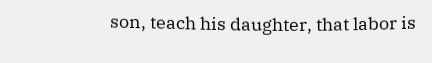son, teach his daughter, that labor is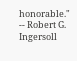honorable." -- Robert G. Ingersoll